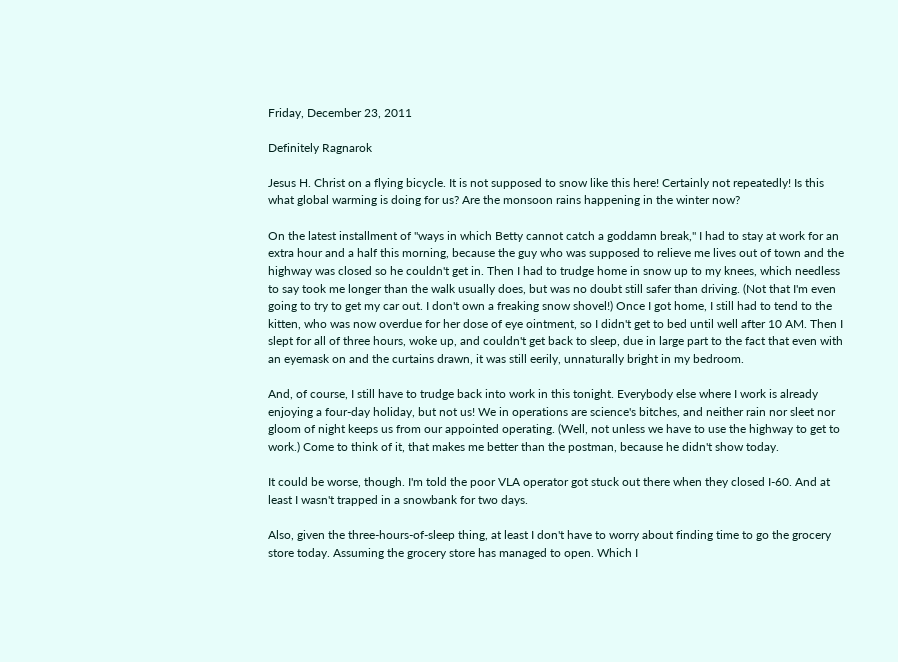Friday, December 23, 2011

Definitely Ragnarok

Jesus H. Christ on a flying bicycle. It is not supposed to snow like this here! Certainly not repeatedly! Is this what global warming is doing for us? Are the monsoon rains happening in the winter now?

On the latest installment of "ways in which Betty cannot catch a goddamn break," I had to stay at work for an extra hour and a half this morning, because the guy who was supposed to relieve me lives out of town and the highway was closed so he couldn't get in. Then I had to trudge home in snow up to my knees, which needless to say took me longer than the walk usually does, but was no doubt still safer than driving. (Not that I'm even going to try to get my car out. I don't own a freaking snow shovel!) Once I got home, I still had to tend to the kitten, who was now overdue for her dose of eye ointment, so I didn't get to bed until well after 10 AM. Then I slept for all of three hours, woke up, and couldn't get back to sleep, due in large part to the fact that even with an eyemask on and the curtains drawn, it was still eerily, unnaturally bright in my bedroom.

And, of course, I still have to trudge back into work in this tonight. Everybody else where I work is already enjoying a four-day holiday, but not us! We in operations are science's bitches, and neither rain nor sleet nor gloom of night keeps us from our appointed operating. (Well, not unless we have to use the highway to get to work.) Come to think of it, that makes me better than the postman, because he didn't show today.

It could be worse, though. I'm told the poor VLA operator got stuck out there when they closed I-60. And at least I wasn't trapped in a snowbank for two days.

Also, given the three-hours-of-sleep thing, at least I don't have to worry about finding time to go the grocery store today. Assuming the grocery store has managed to open. Which I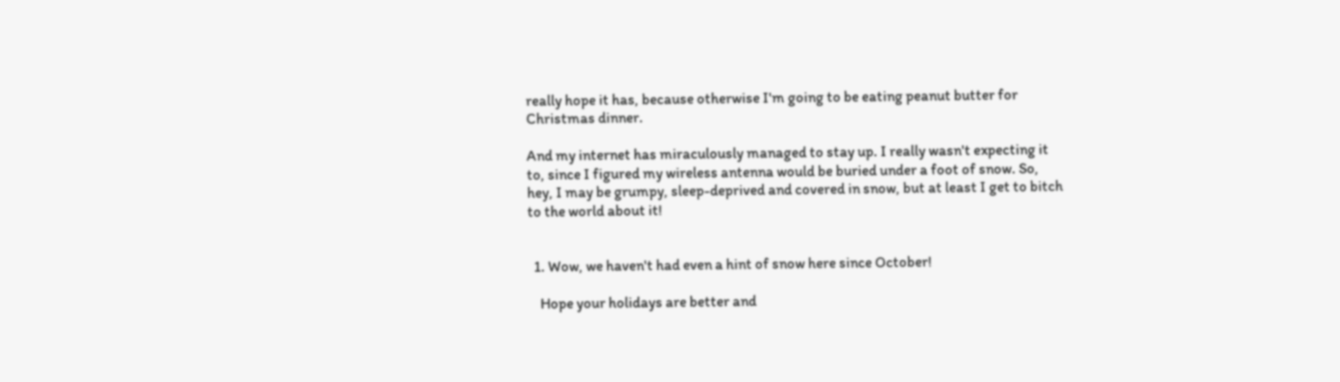really hope it has, because otherwise I'm going to be eating peanut butter for Christmas dinner.

And my internet has miraculously managed to stay up. I really wasn't expecting it to, since I figured my wireless antenna would be buried under a foot of snow. So, hey, I may be grumpy, sleep-deprived and covered in snow, but at least I get to bitch to the world about it!


  1. Wow, we haven't had even a hint of snow here since October!

    Hope your holidays are better and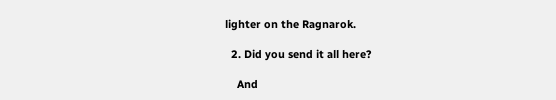lighter on the Ragnarok.

  2. Did you send it all here?

    And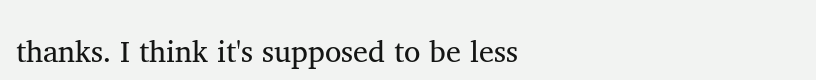thanks. I think it's supposed to be less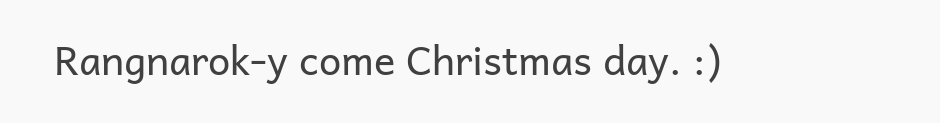Rangnarok-y come Christmas day. :)